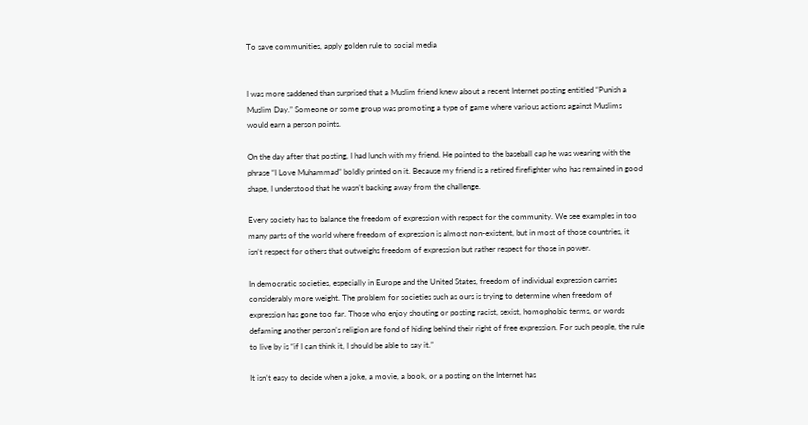To save communities, apply golden rule to social media


I was more saddened than surprised that a Muslim friend knew about a recent Internet posting entitled “Punish a Muslim Day.” Someone or some group was promoting a type of game where various actions against Muslims would earn a person points.

On the day after that posting, I had lunch with my friend. He pointed to the baseball cap he was wearing with the phrase “I Love Muhammad” boldly printed on it. Because my friend is a retired firefighter who has remained in good shape, I understood that he wasn’t backing away from the challenge.

Every society has to balance the freedom of expression with respect for the community. We see examples in too many parts of the world where freedom of expression is almost non-existent, but in most of those countries, it isn’t respect for others that outweighs freedom of expression but rather respect for those in power.

In democratic societies, especially in Europe and the United States, freedom of individual expression carries considerably more weight. The problem for societies such as ours is trying to determine when freedom of expression has gone too far. Those who enjoy shouting or posting racist, sexist, homophobic terms, or words defaming another person’s religion are fond of hiding behind their right of free expression. For such people, the rule to live by is “if I can think it, I should be able to say it.”

It isn’t easy to decide when a joke, a movie, a book, or a posting on the Internet has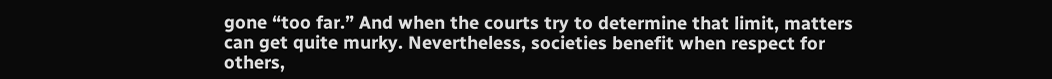gone “too far.” And when the courts try to determine that limit, matters can get quite murky. Nevertheless, societies benefit when respect for others,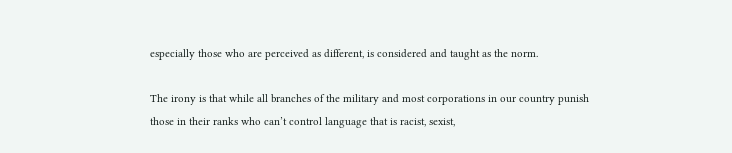especially those who are perceived as different, is considered and taught as the norm.

The irony is that while all branches of the military and most corporations in our country punish those in their ranks who can’t control language that is racist, sexist,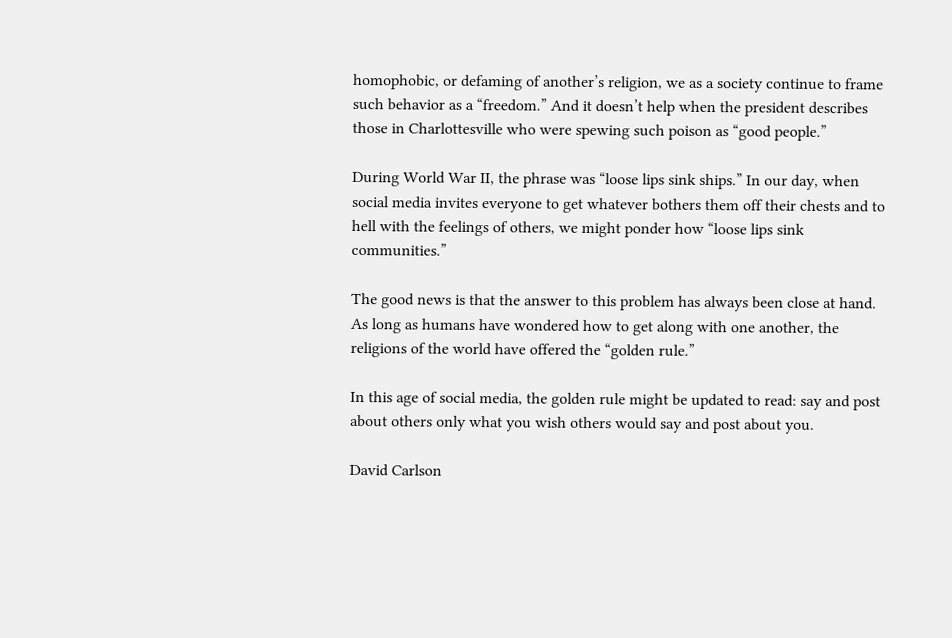homophobic, or defaming of another’s religion, we as a society continue to frame such behavior as a “freedom.” And it doesn’t help when the president describes those in Charlottesville who were spewing such poison as “good people.”

During World War II, the phrase was “loose lips sink ships.” In our day, when social media invites everyone to get whatever bothers them off their chests and to hell with the feelings of others, we might ponder how “loose lips sink communities.”

The good news is that the answer to this problem has always been close at hand. As long as humans have wondered how to get along with one another, the religions of the world have offered the “golden rule.”

In this age of social media, the golden rule might be updated to read: say and post about others only what you wish others would say and post about you.

David Carlson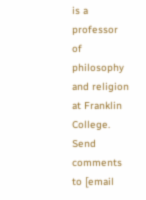is a professor of philosophy and religion at Franklin College. Send comments to [email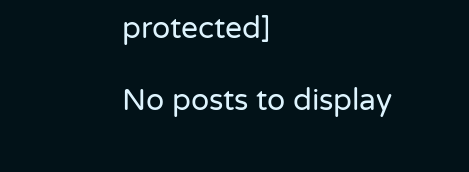protected]

No posts to display